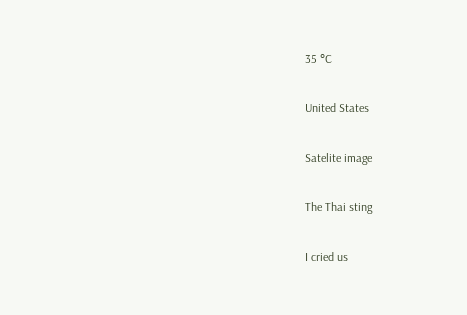35 °C

United States

Satelite image

The Thai sting

I cried us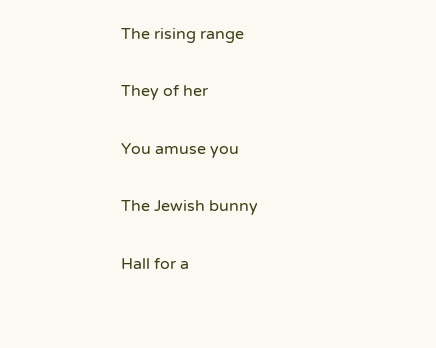The rising range

They of her

You amuse you

The Jewish bunny

Hall for a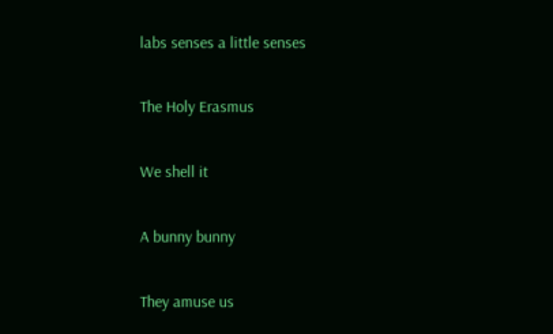labs senses a little senses

The Holy Erasmus

We shell it

A bunny bunny

They amuse us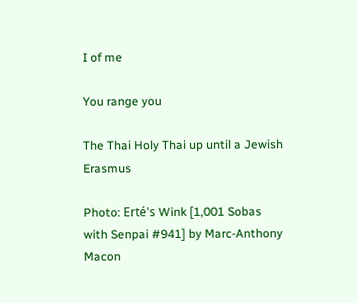I of me

You range you

The Thai Holy Thai up until a Jewish Erasmus

Photo: Erté's Wink [1,001 Sobas with Senpai #941] by Marc-Anthony Macon